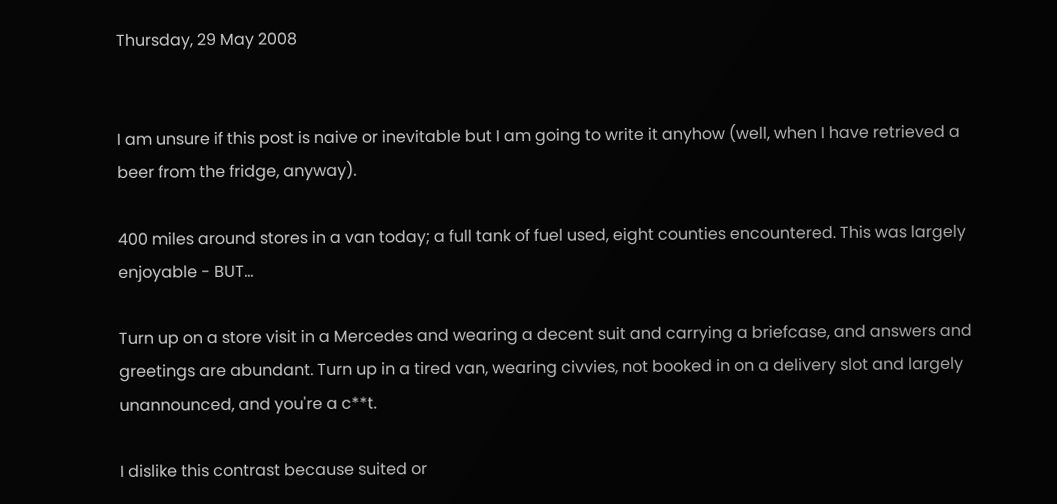Thursday, 29 May 2008


I am unsure if this post is naive or inevitable but I am going to write it anyhow (well, when I have retrieved a beer from the fridge, anyway).

400 miles around stores in a van today; a full tank of fuel used, eight counties encountered. This was largely enjoyable - BUT...

Turn up on a store visit in a Mercedes and wearing a decent suit and carrying a briefcase, and answers and greetings are abundant. Turn up in a tired van, wearing civvies, not booked in on a delivery slot and largely unannounced, and you're a c**t.

I dislike this contrast because suited or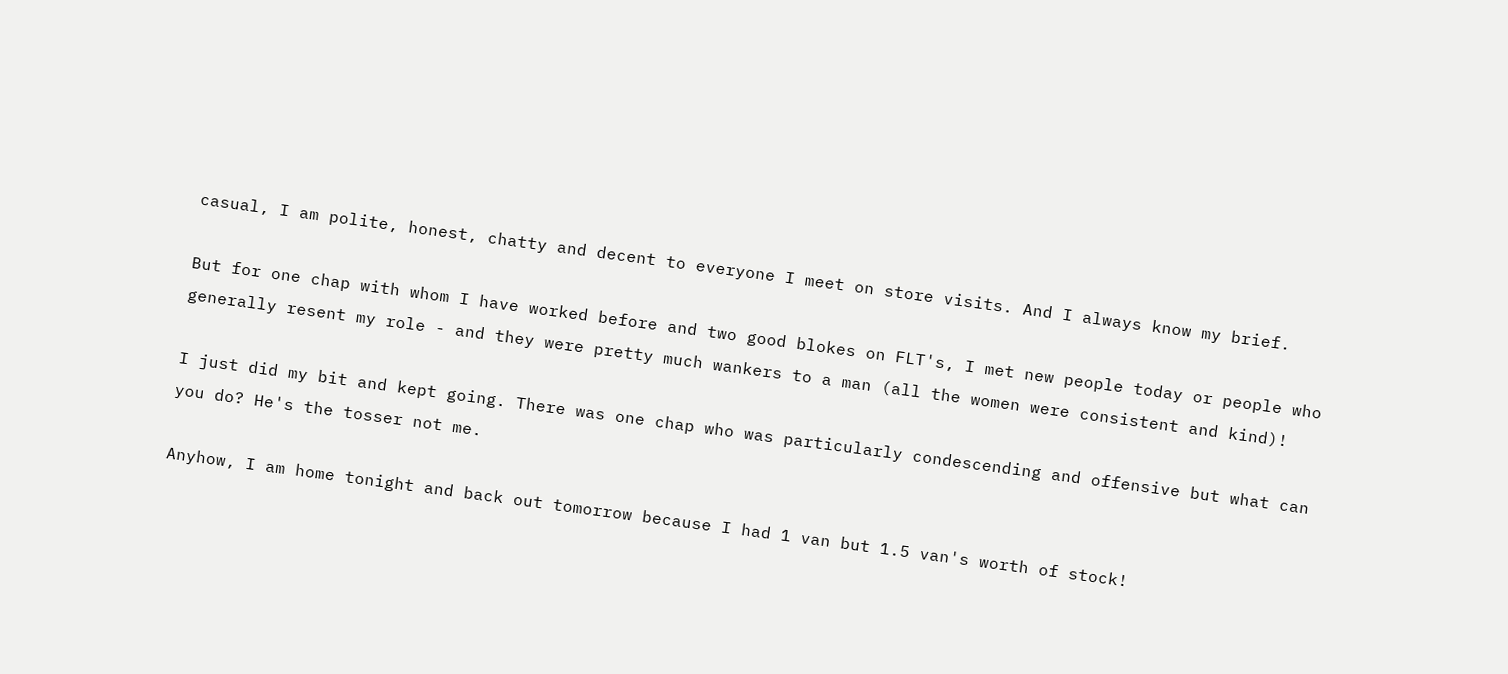casual, I am polite, honest, chatty and decent to everyone I meet on store visits. And I always know my brief.

But for one chap with whom I have worked before and two good blokes on FLT's, I met new people today or people who generally resent my role - and they were pretty much wankers to a man (all the women were consistent and kind)!

I just did my bit and kept going. There was one chap who was particularly condescending and offensive but what can you do? He's the tosser not me.

Anyhow, I am home tonight and back out tomorrow because I had 1 van but 1.5 van's worth of stock!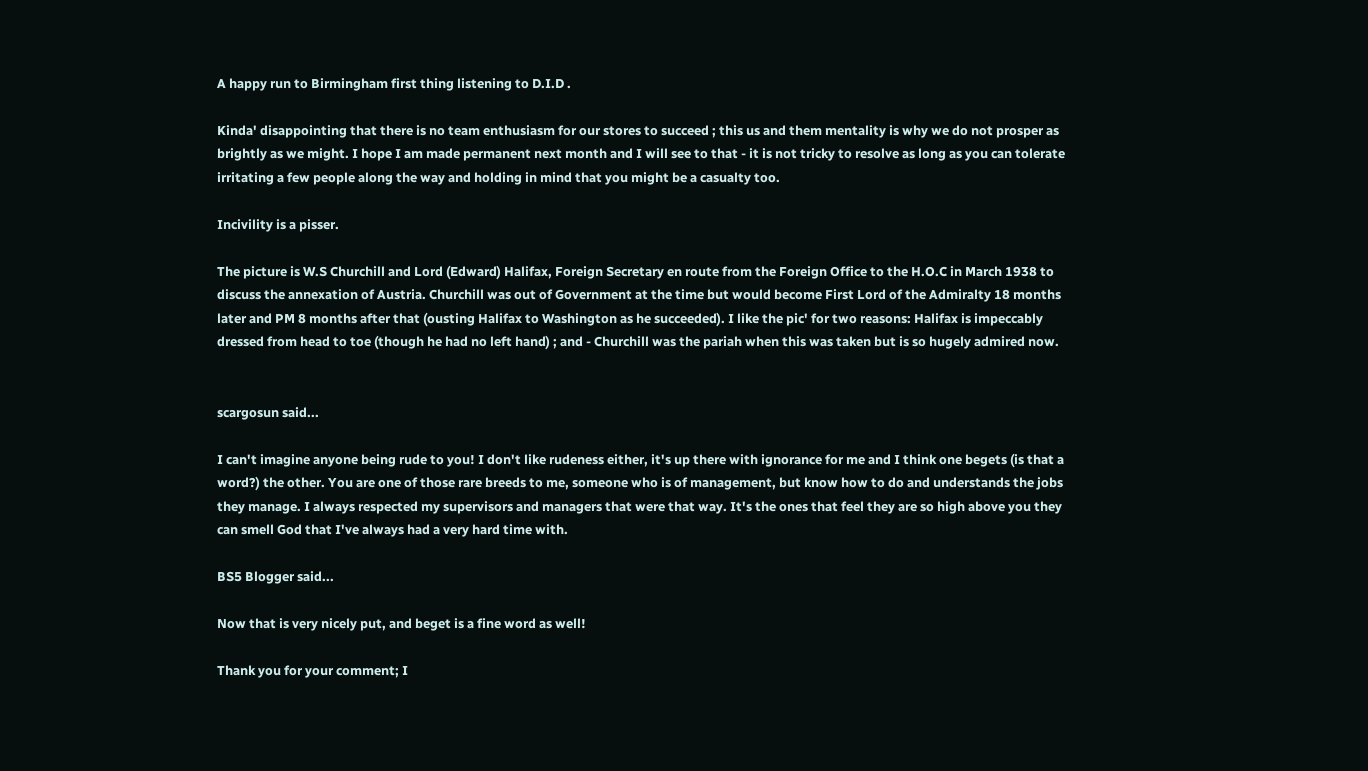A happy run to Birmingham first thing listening to D.I.D .

Kinda' disappointing that there is no team enthusiasm for our stores to succeed ; this us and them mentality is why we do not prosper as brightly as we might. I hope I am made permanent next month and I will see to that - it is not tricky to resolve as long as you can tolerate irritating a few people along the way and holding in mind that you might be a casualty too.

Incivility is a pisser.

The picture is W.S Churchill and Lord (Edward) Halifax, Foreign Secretary en route from the Foreign Office to the H.O.C in March 1938 to discuss the annexation of Austria. Churchill was out of Government at the time but would become First Lord of the Admiralty 18 months later and PM 8 months after that (ousting Halifax to Washington as he succeeded). I like the pic' for two reasons: Halifax is impeccably dressed from head to toe (though he had no left hand) ; and - Churchill was the pariah when this was taken but is so hugely admired now.


scargosun said...

I can't imagine anyone being rude to you! I don't like rudeness either, it's up there with ignorance for me and I think one begets (is that a word?) the other. You are one of those rare breeds to me, someone who is of management, but know how to do and understands the jobs they manage. I always respected my supervisors and managers that were that way. It's the ones that feel they are so high above you they can smell God that I've always had a very hard time with.

BS5 Blogger said...

Now that is very nicely put, and beget is a fine word as well!

Thank you for your comment; I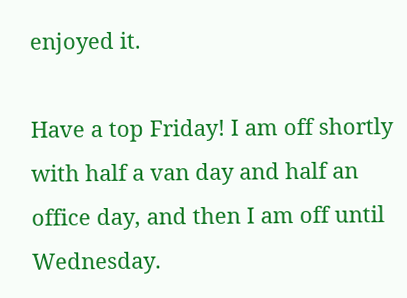enjoyed it.

Have a top Friday! I am off shortly with half a van day and half an office day, and then I am off until Wednesday.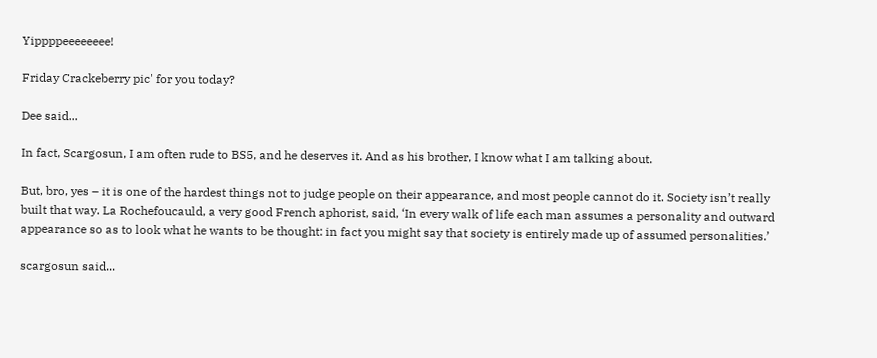Yippppeeeeeeee!

Friday Crackeberry pic' for you today?

Dee said...

In fact, Scargosun, I am often rude to BS5, and he deserves it. And as his brother, I know what I am talking about.

But, bro, yes – it is one of the hardest things not to judge people on their appearance, and most people cannot do it. Society isn’t really built that way. La Rochefoucauld, a very good French aphorist, said, ‘In every walk of life each man assumes a personality and outward appearance so as to look what he wants to be thought: in fact you might say that society is entirely made up of assumed personalities.’

scargosun said...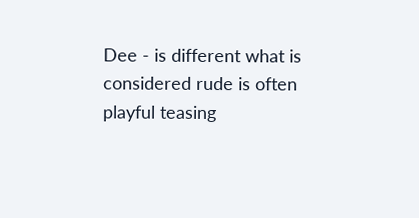Dee - is different what is considered rude is often playful teasing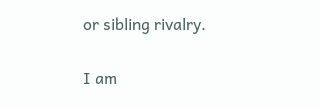or sibling rivalry.

I am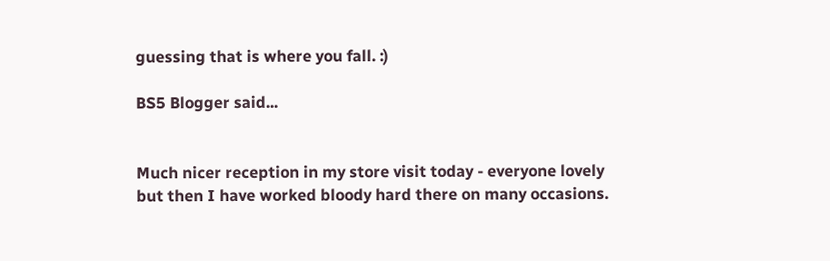guessing that is where you fall. :)

BS5 Blogger said...


Much nicer reception in my store visit today - everyone lovely but then I have worked bloody hard there on many occasions.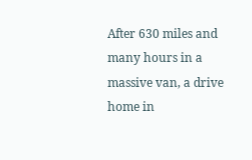After 630 miles and many hours in a massive van, a drive home in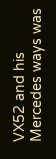VX52 and his Mercedes ways was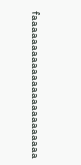faaaaaaaaaaaaaaaaaaaaaaaa